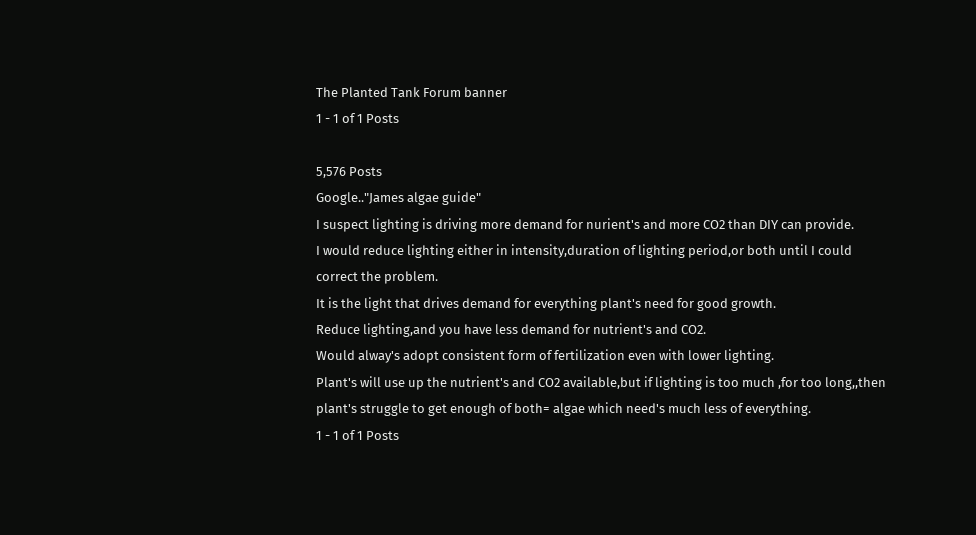The Planted Tank Forum banner
1 - 1 of 1 Posts

5,576 Posts
Google.."James algae guide"
I suspect lighting is driving more demand for nurient's and more CO2 than DIY can provide.
I would reduce lighting either in intensity,duration of lighting period,or both until I could correct the problem.
It is the light that drives demand for everything plant's need for good growth.
Reduce lighting,and you have less demand for nutrient's and CO2.
Would alway's adopt consistent form of fertilization even with lower lighting.
Plant's will use up the nutrient's and CO2 available,but if lighting is too much ,for too long,,then plant's struggle to get enough of both= algae which need's much less of everything.
1 - 1 of 1 Posts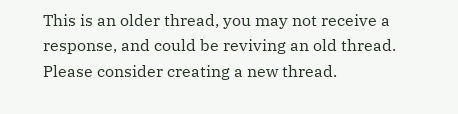This is an older thread, you may not receive a response, and could be reviving an old thread. Please consider creating a new thread.